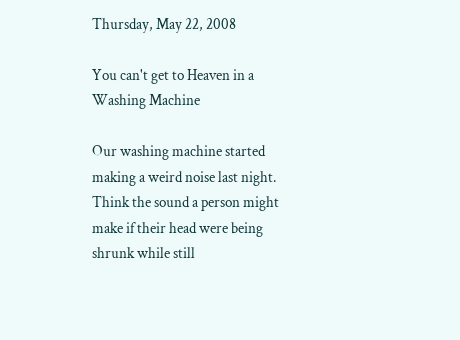Thursday, May 22, 2008

You can't get to Heaven in a Washing Machine

Our washing machine started making a weird noise last night. Think the sound a person might make if their head were being shrunk while still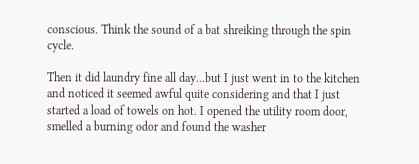conscious. Think the sound of a bat shreiking through the spin cycle.

Then it did laundry fine all day...but I just went in to the kitchen and noticed it seemed awful quite considering and that I just started a load of towels on hot. I opened the utility room door, smelled a burning odor and found the washer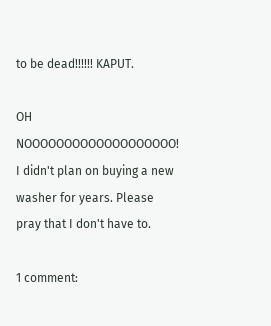to be dead!!!!!! KAPUT.

OH NOOOOOOOOOOOOOOOOOOO! I didn't plan on buying a new washer for years. Please pray that I don't have to.

1 comment: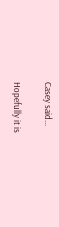Casey said...

Hopefully it is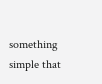something simple that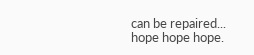can be repaired... hope hope hope.